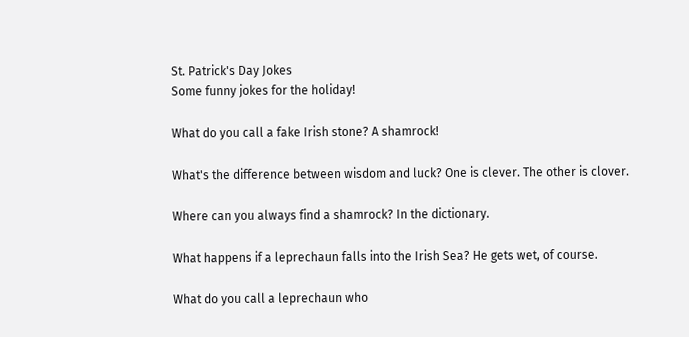St. Patrick's Day Jokes
Some funny jokes for the holiday!

What do you call a fake Irish stone? A shamrock!

What's the difference between wisdom and luck? One is clever. The other is clover.

Where can you always find a shamrock? In the dictionary.

What happens if a leprechaun falls into the Irish Sea? He gets wet, of course.

What do you call a leprechaun who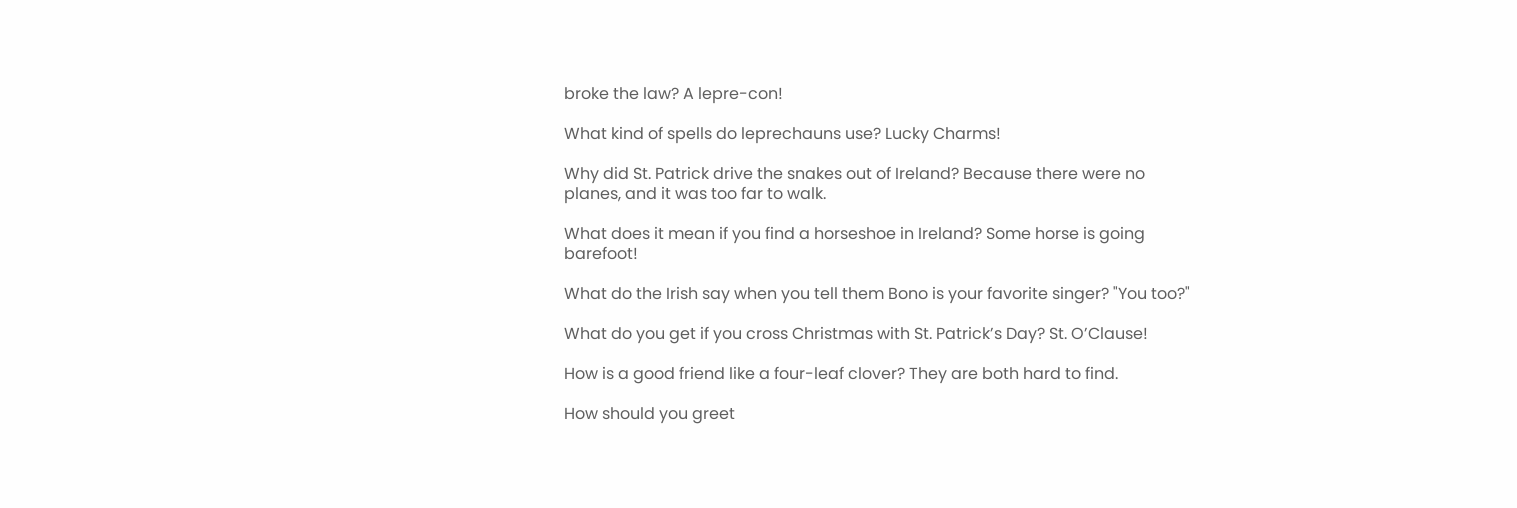broke the law? A lepre-con!

What kind of spells do leprechauns use? Lucky Charms!

Why did St. Patrick drive the snakes out of Ireland? Because there were no planes, and it was too far to walk.

What does it mean if you find a horseshoe in Ireland? Some horse is going barefoot!

What do the Irish say when you tell them Bono is your favorite singer? "You too?"

What do you get if you cross Christmas with St. Patrick’s Day? St. O’Clause!

How is a good friend like a four-leaf clover? They are both hard to find.

How should you greet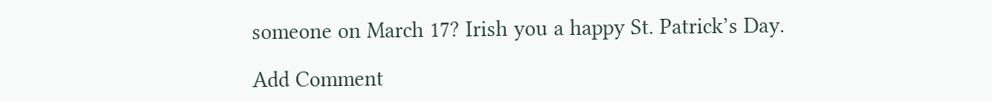someone on March 17? Irish you a happy St. Patrick’s Day.

Add Comment